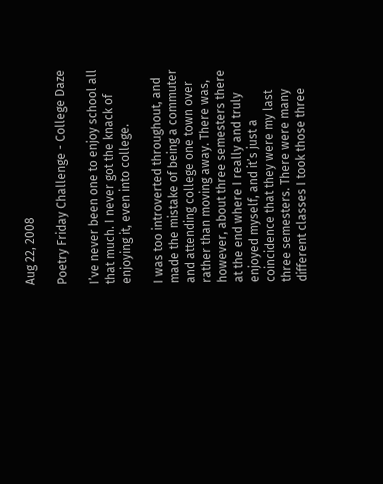Aug 22, 2008

Poetry Friday Challenge - College Daze

I’ve never been one to enjoy school all that much. I never got the knack of enjoying it, even into college.

I was too introverted throughout, and made the mistake of being a commuter and attending college one town over rather than moving away. There was, however, about three semesters there at the end where I really and truly enjoyed myself, and it’s just a coincidence that they were my last three semesters. There were many different classes I took those three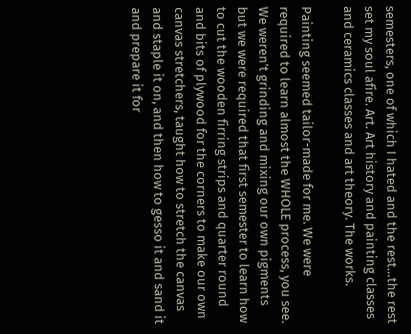semesters, one of which I hated and the rest…the rest set my soul afire. Art. Art history and painting classes and ceramics classes and art theory. The works.

Painting seemed tailor-made for me. We were required to learn almost the WHOLE process, you see. We weren’t grinding and mixing our own pigments but we were required that first semester to learn how to cut the wooden firring strips and quarter round and bits of plywood for the corners to make our own canvas stretchers, taught how to stretch the canvas and staple it on, and then how to gesso it and sand it and prepare it for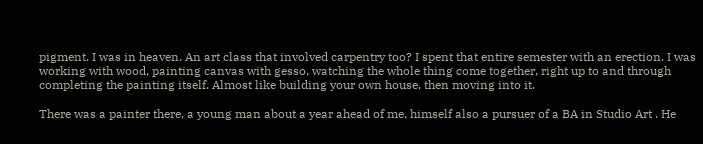pigment. I was in heaven. An art class that involved carpentry too? I spent that entire semester with an erection. I was working with wood, painting canvas with gesso, watching the whole thing come together, right up to and through completing the painting itself. Almost like building your own house, then moving into it.

There was a painter there, a young man about a year ahead of me, himself also a pursuer of a BA in Studio Art . He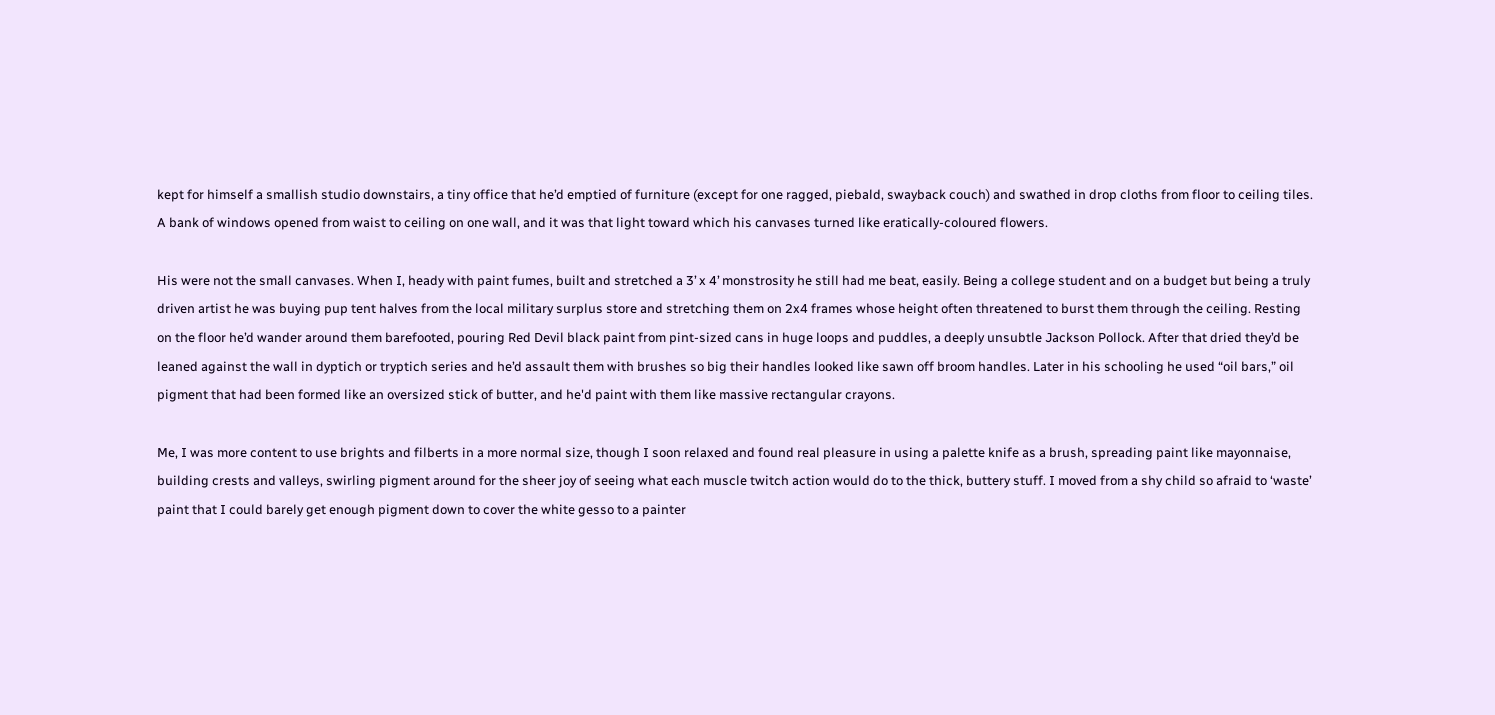kept for himself a smallish studio downstairs, a tiny office that he’d emptied of furniture (except for one ragged, piebald, swayback couch) and swathed in drop cloths from floor to ceiling tiles. A bank of windows opened from waist to ceiling on one wall, and it was that light toward which his canvases turned like eratically-coloured flowers.

His were not the small canvases. When I, heady with paint fumes, built and stretched a 3’ x 4’ monstrosity he still had me beat, easily. Being a college student and on a budget but being a truly driven artist he was buying pup tent halves from the local military surplus store and stretching them on 2x4 frames whose height often threatened to burst them through the ceiling. Resting on the floor he’d wander around them barefooted, pouring Red Devil black paint from pint-sized cans in huge loops and puddles, a deeply unsubtle Jackson Pollock. After that dried they’d be leaned against the wall in dyptich or tryptich series and he’d assault them with brushes so big their handles looked like sawn off broom handles. Later in his schooling he used “oil bars,” oil pigment that had been formed like an oversized stick of butter, and he'd paint with them like massive rectangular crayons.

Me, I was more content to use brights and filberts in a more normal size, though I soon relaxed and found real pleasure in using a palette knife as a brush, spreading paint like mayonnaise, building crests and valleys, swirling pigment around for the sheer joy of seeing what each muscle twitch action would do to the thick, buttery stuff. I moved from a shy child so afraid to ‘waste’ paint that I could barely get enough pigment down to cover the white gesso to a painter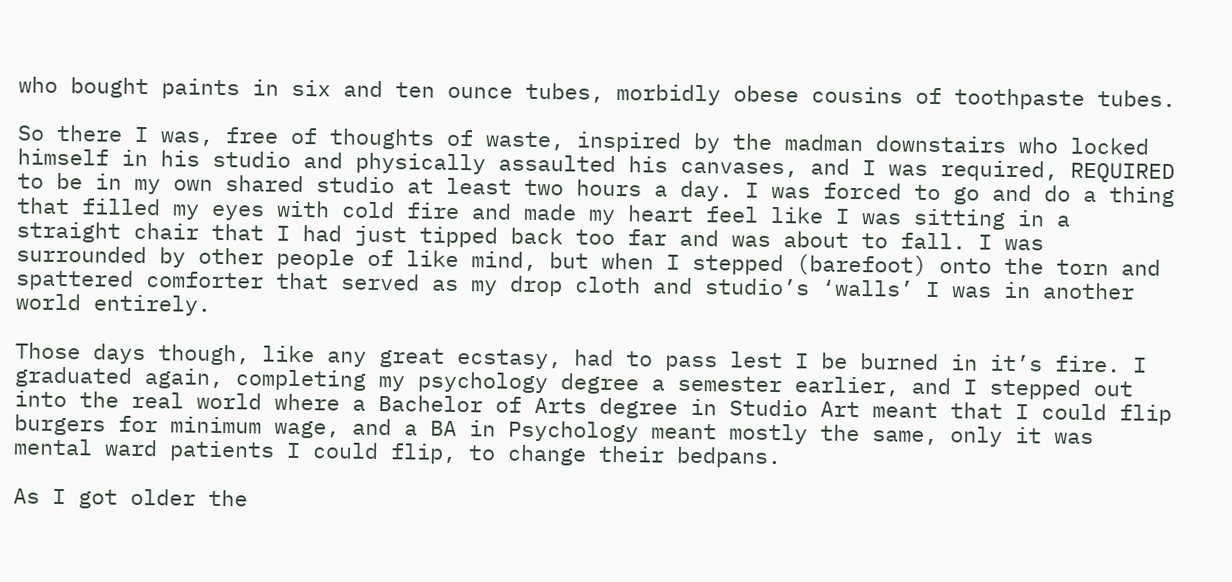who bought paints in six and ten ounce tubes, morbidly obese cousins of toothpaste tubes.

So there I was, free of thoughts of waste, inspired by the madman downstairs who locked himself in his studio and physically assaulted his canvases, and I was required, REQUIRED to be in my own shared studio at least two hours a day. I was forced to go and do a thing that filled my eyes with cold fire and made my heart feel like I was sitting in a straight chair that I had just tipped back too far and was about to fall. I was surrounded by other people of like mind, but when I stepped (barefoot) onto the torn and spattered comforter that served as my drop cloth and studio’s ‘walls’ I was in another world entirely.

Those days though, like any great ecstasy, had to pass lest I be burned in it’s fire. I graduated again, completing my psychology degree a semester earlier, and I stepped out into the real world where a Bachelor of Arts degree in Studio Art meant that I could flip burgers for minimum wage, and a BA in Psychology meant mostly the same, only it was mental ward patients I could flip, to change their bedpans.

As I got older the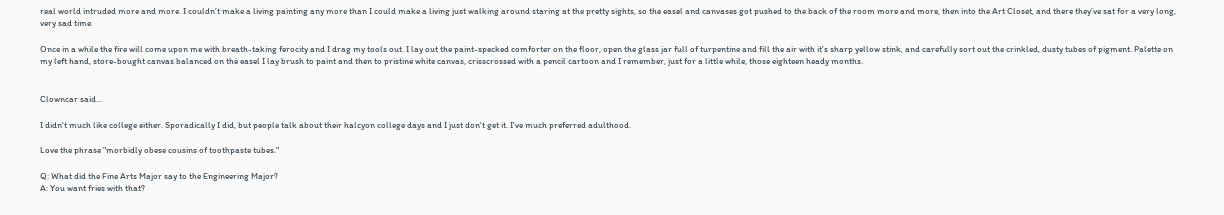real world intruded more and more. I couldn’t make a living painting any more than I could make a living just walking around staring at the pretty sights, so the easel and canvases got pushed to the back of the room more and more, then into the Art Closet, and there they’ve sat for a very long, very sad time.

Once in a while the fire will come upon me with breath-taking ferocity and I drag my tools out. I lay out the paint-specked comforter on the floor, open the glass jar full of turpentine and fill the air with it’s sharp yellow stink, and carefully sort out the crinkled, dusty tubes of pigment. Palette on my left hand, store-bought canvas balanced on the easel I lay brush to paint and then to pristine white canvas, crisscrossed with a pencil cartoon and I remember, just for a little while, those eighteen heady months.


Clowncar said...

I didn't much like college either. Sporadically I did, but people talk about their halcyon college days and I just don't get it. I've much preferred adulthood.

Love the phrase "morbidly obese cousins of toothpaste tubes."

Q: What did the Fine Arts Major say to the Engineering Major?
A: You want fries with that?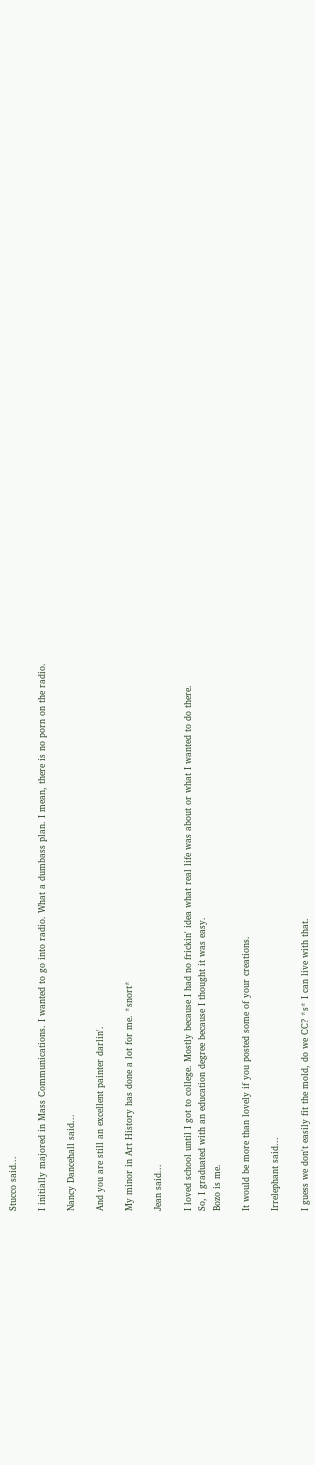Stucco said...

I initially majored in Mass Communications. I wanted to go into radio. What a dumbass plan. I mean, there is no porn on the radio.

Nancy Dancehall said...

And you are still an excellent painter darlin'.

My minor in Art History has done a lot for me. *snort*

Jean said...

I loved school until I got to college. Mostly because I had no frickin' idea what real life was about or what I wanted to do there.
So, I graduated with an education degree because I thought it was easy.
Bozo is me.

It would be more than lovely if you posted some of your creations.

Irrelephant said...

I guess we don't easily fit the mold, do we CC? *s* I can live with that.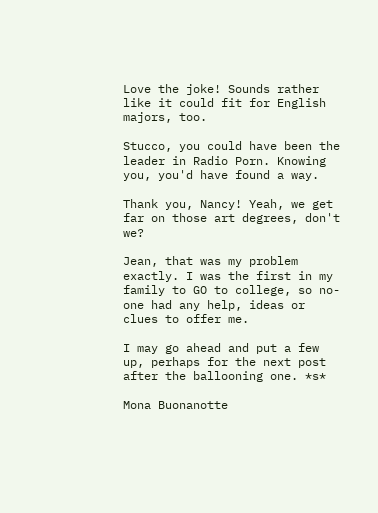Love the joke! Sounds rather like it could fit for English majors, too.

Stucco, you could have been the leader in Radio Porn. Knowing you, you'd have found a way.

Thank you, Nancy! Yeah, we get far on those art degrees, don't we?

Jean, that was my problem exactly. I was the first in my family to GO to college, so no-one had any help, ideas or clues to offer me.

I may go ahead and put a few up, perhaps for the next post after the ballooning one. *s*

Mona Buonanotte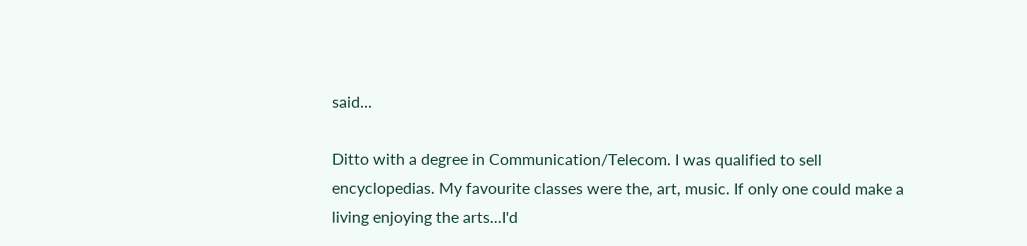said...

Ditto with a degree in Communication/Telecom. I was qualified to sell encyclopedias. My favourite classes were the, art, music. If only one could make a living enjoying the arts...I'd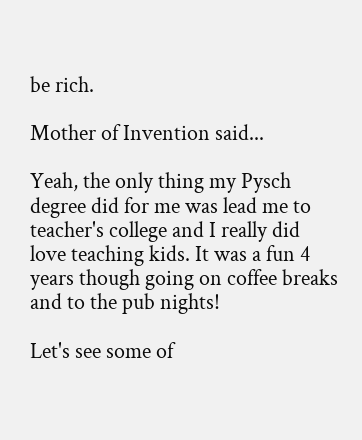be rich.

Mother of Invention said...

Yeah, the only thing my Pysch degree did for me was lead me to teacher's college and I really did love teaching kids. It was a fun 4 years though going on coffee breaks and to the pub nights!

Let's see some of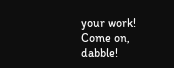your work! Come on, dabble!